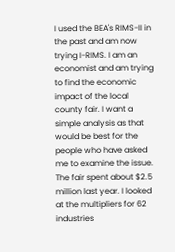I used the BEA's RIMS-II in the past and am now trying I-RIMS. I am an economist and am trying to find the economic impact of the local county fair. I want a simple analysis as that would be best for the people who have asked me to examine the issue. The fair spent about $2.5 million last year. I looked at the multipliers for 62 industries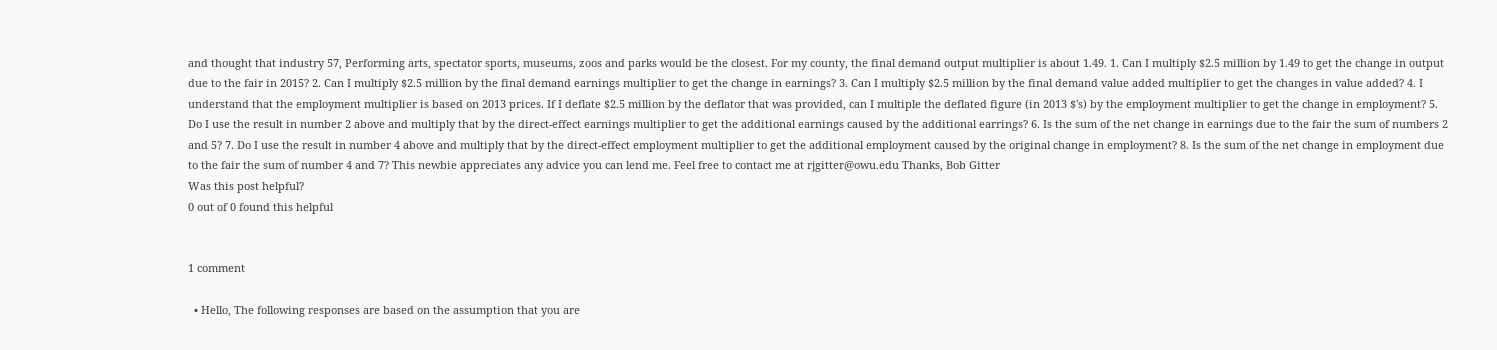and thought that industry 57, Performing arts, spectator sports, museums, zoos and parks would be the closest. For my county, the final demand output multiplier is about 1.49. 1. Can I multiply $2.5 million by 1.49 to get the change in output due to the fair in 2015? 2. Can I multiply $2.5 million by the final demand earnings multiplier to get the change in earnings? 3. Can I multiply $2.5 million by the final demand value added multiplier to get the changes in value added? 4. I understand that the employment multiplier is based on 2013 prices. If I deflate $2.5 million by the deflator that was provided, can I multiple the deflated figure (in 2013 $'s) by the employment multiplier to get the change in employment? 5. Do I use the result in number 2 above and multiply that by the direct-effect earnings multiplier to get the additional earnings caused by the additional earrings? 6. Is the sum of the net change in earnings due to the fair the sum of numbers 2 and 5? 7. Do I use the result in number 4 above and multiply that by the direct-effect employment multiplier to get the additional employment caused by the original change in employment? 8. Is the sum of the net change in employment due to the fair the sum of number 4 and 7? This newbie appreciates any advice you can lend me. Feel free to contact me at rjgitter@owu.edu Thanks, Bob Gitter
Was this post helpful?
0 out of 0 found this helpful


1 comment

  • Hello, The following responses are based on the assumption that you are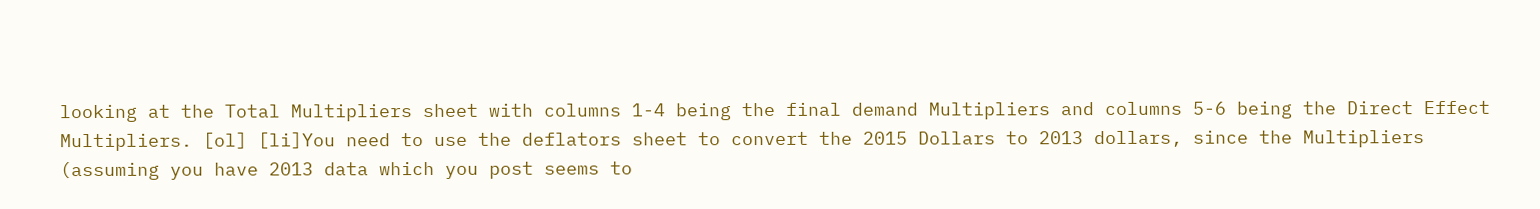looking at the Total Multipliers sheet with columns 1-4 being the final demand Multipliers and columns 5-6 being the Direct Effect Multipliers. [ol] [li]You need to use the deflators sheet to convert the 2015 Dollars to 2013 dollars, since the Multipliers (assuming you have 2013 data which you post seems to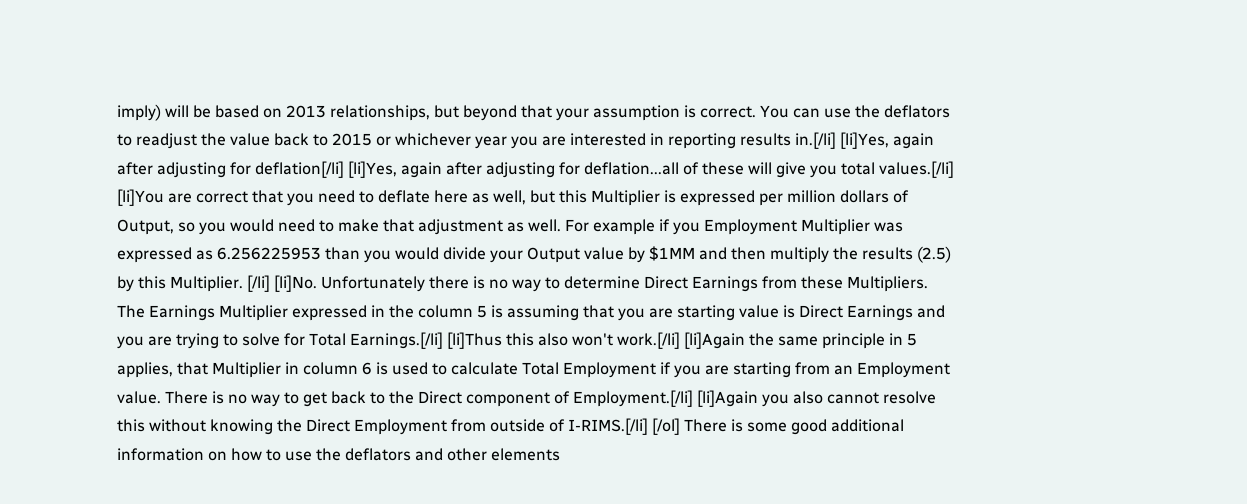imply) will be based on 2013 relationships, but beyond that your assumption is correct. You can use the deflators to readjust the value back to 2015 or whichever year you are interested in reporting results in.[/li] [li]Yes, again after adjusting for deflation[/li] [li]Yes, again after adjusting for deflation...all of these will give you total values.[/li] [li]You are correct that you need to deflate here as well, but this Multiplier is expressed per million dollars of Output, so you would need to make that adjustment as well. For example if you Employment Multiplier was expressed as 6.256225953 than you would divide your Output value by $1MM and then multiply the results (2.5) by this Multiplier. [/li] [li]No. Unfortunately there is no way to determine Direct Earnings from these Multipliers. The Earnings Multiplier expressed in the column 5 is assuming that you are starting value is Direct Earnings and you are trying to solve for Total Earnings.[/li] [li]Thus this also won't work.[/li] [li]Again the same principle in 5 applies, that Multiplier in column 6 is used to calculate Total Employment if you are starting from an Employment value. There is no way to get back to the Direct component of Employment.[/li] [li]Again you also cannot resolve this without knowing the Direct Employment from outside of I-RIMS.[/li] [/ol] There is some good additional information on how to use the deflators and other elements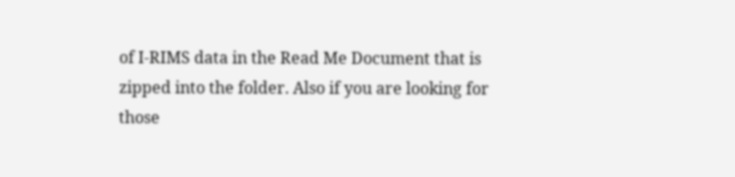of I-RIMS data in the Read Me Document that is zipped into the folder. Also if you are looking for those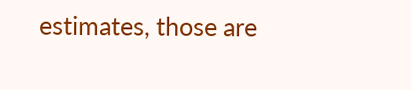estimates, those are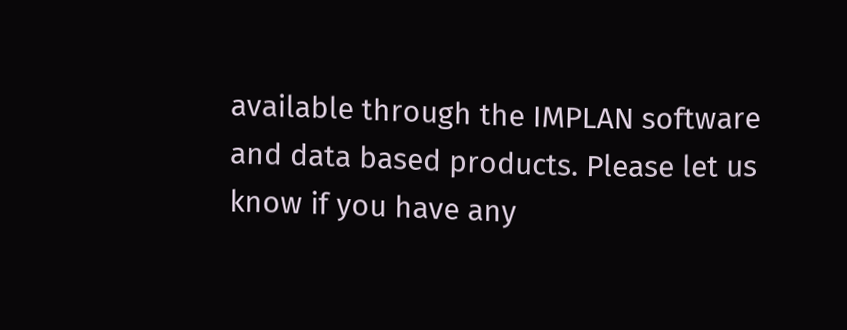available through the IMPLAN software and data based products. Please let us know if you have any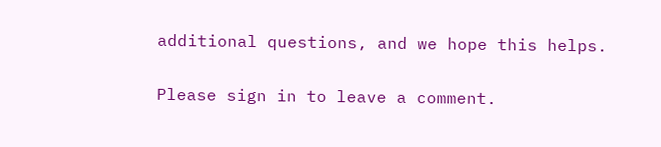additional questions, and we hope this helps.

Please sign in to leave a comment.